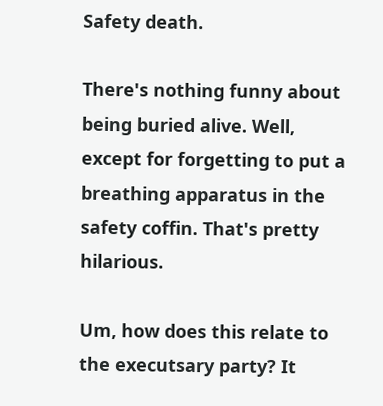Safety death.

There's nothing funny about being buried alive. Well, except for forgetting to put a breathing apparatus in the safety coffin. That's pretty hilarious.

Um, how does this relate to the executsary party? It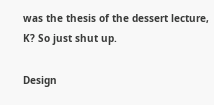was the thesis of the dessert lecture, K? So just shut up.

Design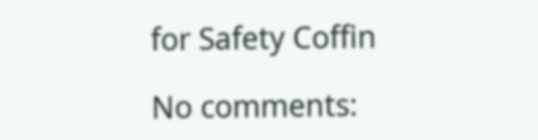for Safety Coffin

No comments: